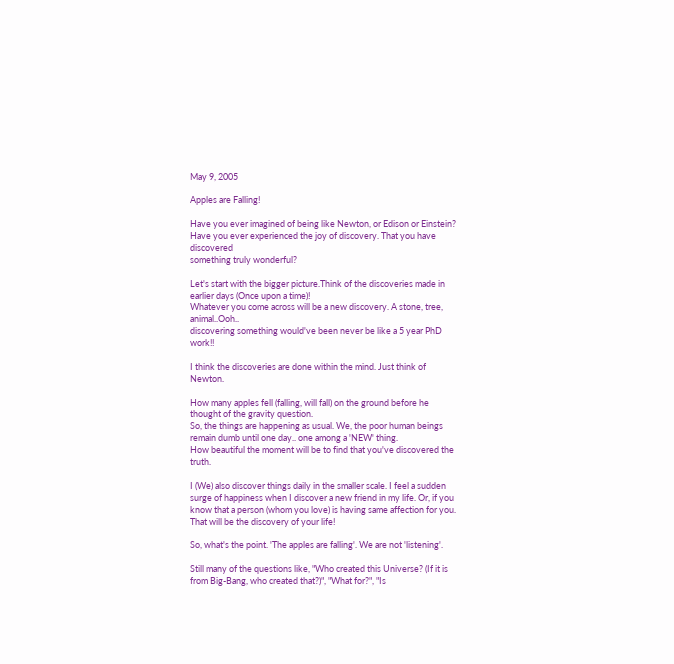May 9, 2005

Apples are Falling!

Have you ever imagined of being like Newton, or Edison or Einstein?
Have you ever experienced the joy of discovery. That you have discovered
something truly wonderful?

Let's start with the bigger picture.Think of the discoveries made in earlier days (Once upon a time)!
Whatever you come across will be a new discovery. A stone, tree, animal..Ooh..
discovering something would've been never be like a 5 year PhD work!!

I think the discoveries are done within the mind. Just think of Newton.

How many apples fell (falling, will fall) on the ground before he
thought of the gravity question.
So, the things are happening as usual. We, the poor human beings
remain dumb until one day.. one among a 'NEW' thing.
How beautiful the moment will be to find that you've discovered the truth.

I (We) also discover things daily in the smaller scale. I feel a sudden
surge of happiness when I discover a new friend in my life. Or, if you
know that a person (whom you love) is having same affection for you.
That will be the discovery of your life!

So, what's the point. 'The apples are falling'. We are not 'listening'.

Still many of the questions like, "Who created this Universe? (If it is
from Big-Bang, who created that?)", "What for?", "Is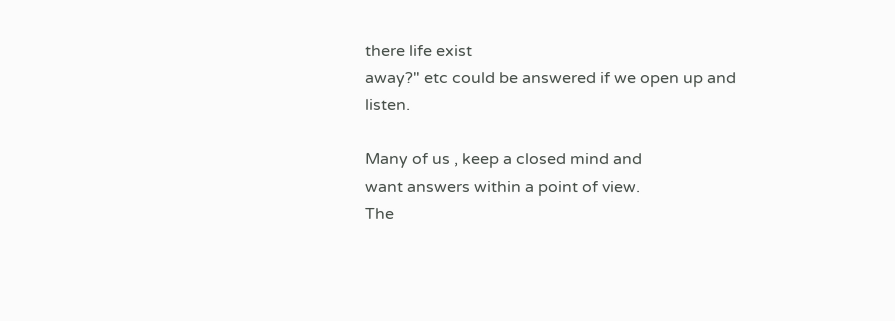there life exist
away?" etc could be answered if we open up and listen.

Many of us , keep a closed mind and
want answers within a point of view.
The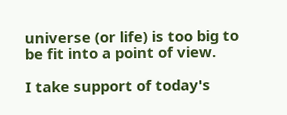universe (or life) is too big to be fit into a point of view.

I take support of today's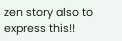zen story also to express this!!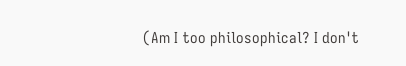(Am I too philosophical? I don't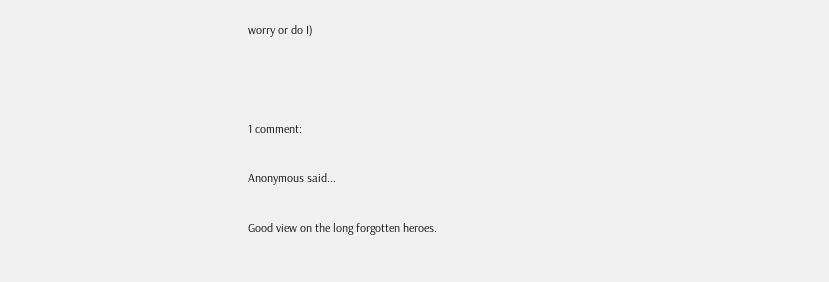worry or do I)



1 comment:

Anonymous said...

Good view on the long forgotten heroes.